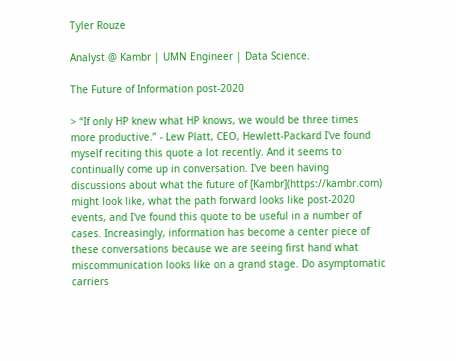Tyler Rouze

Analyst @ Kambr | UMN Engineer | Data Science.

The Future of Information post-2020

> “If only HP knew what HP knows, we would be three times more productive.” - Lew Platt, CEO, Hewlett-Packard I've found myself reciting this quote a lot recently. And it seems to continually come up in conversation. I've been having discussions about what the future of [Kambr](https://kambr.com) might look like, what the path forward looks like post-2020 events, and I've found this quote to be useful in a number of cases. Increasingly, information has become a center piece of these conversations because we are seeing first hand what miscommunication looks like on a grand stage. Do asymptomatic carriers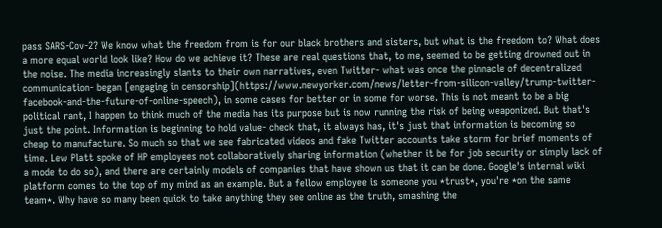pass SARS-Cov-2? We know what the freedom from is for our black brothers and sisters, but what is the freedom to? What does a more equal world look like? How do we achieve it? These are real questions that, to me, seemed to be getting drowned out in the noise. The media increasingly slants to their own narratives, even Twitter- what was once the pinnacle of decentralized communication- began [engaging in censorship](https://www.newyorker.com/news/letter-from-silicon-valley/trump-twitter-facebook-and-the-future-of-online-speech), in some cases for better or in some for worse. This is not meant to be a big political rant, I happen to think much of the media has its purpose but is now running the risk of being weaponized. But that's just the point. Information is beginning to hold value- check that, it always has, it's just that information is becoming so cheap to manufacture. So much so that we see fabricated videos and fake Twitter accounts take storm for brief moments of time. Lew Platt spoke of HP employees not collaboratively sharing information (whether it be for job security or simply lack of a mode to do so), and there are certainly models of companies that have shown us that it can be done. Google's internal wiki platform comes to the top of my mind as an example. But a fellow employee is someone you *trust*, you're *on the same team*. Why have so many been quick to take anything they see online as the truth, smashing the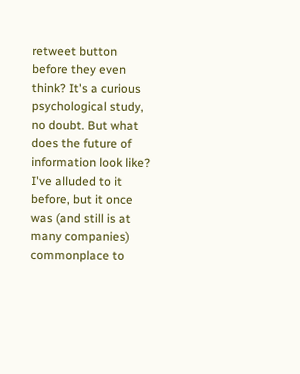retweet button before they even think? It's a curious psychological study, no doubt. But what does the future of information look like? I've alluded to it before, but it once was (and still is at many companies) commonplace to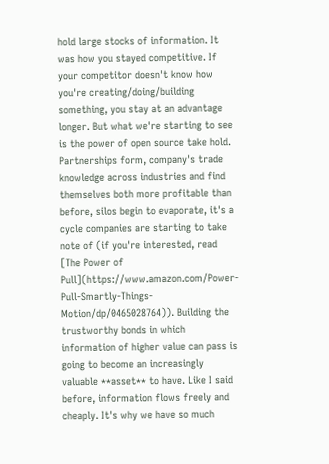hold large stocks of information. It was how you stayed competitive. If your competitor doesn't know how you're creating/doing/building something, you stay at an advantage longer. But what we're starting to see is the power of open source take hold. Partnerships form, company's trade knowledge across industries and find themselves both more profitable than before, silos begin to evaporate, it's a cycle companies are starting to take note of (if you're interested, read [The Power of Pull](https://www.amazon.com/Power-Pull-Smartly-Things-Motion/dp/0465028764)). Building the trustworthy bonds in which information of higher value can pass is going to become an increasingly valuable **asset** to have. Like I said before, information flows freely and cheaply. It's why we have so much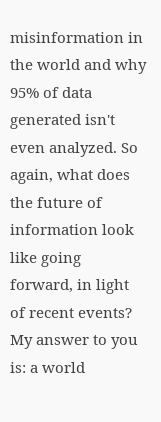misinformation in the world and why 95% of data generated isn't even analyzed. So again, what does the future of information look like going forward, in light of recent events? My answer to you is: a world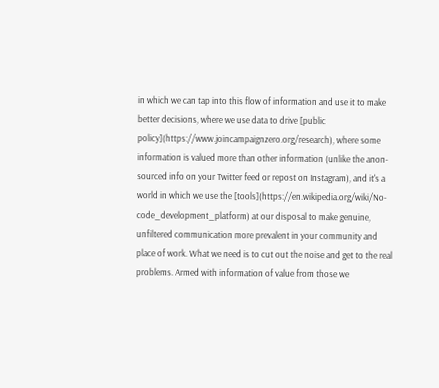in which we can tap into this flow of information and use it to make better decisions, where we use data to drive [public policy](https://www.joincampaignzero.org/research), where some information is valued more than other information (unlike the anon-sourced info on your Twitter feed or repost on Instagram), and it's a world in which we use the [tools](https://en.wikipedia.org/wiki/No-code_development_platform) at our disposal to make genuine, unfiltered communication more prevalent in your community and place of work. What we need is to cut out the noise and get to the real problems. Armed with information of value from those we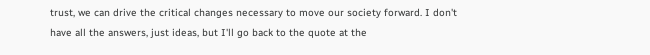trust, we can drive the critical changes necessary to move our society forward. I don't have all the answers, just ideas, but I'll go back to the quote at the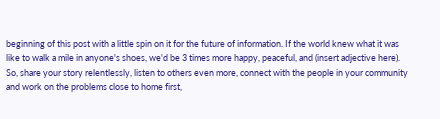beginning of this post with a little spin on it for the future of information. If the world knew what it was like to walk a mile in anyone's shoes, we'd be 3 times more happy, peaceful, and (insert adjective here). So, share your story relentlessly, listen to others even more, connect with the people in your community and work on the problems close to home first,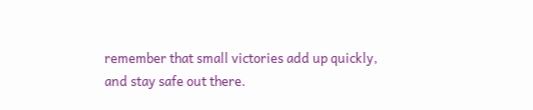remember that small victories add up quickly, and stay safe out there.